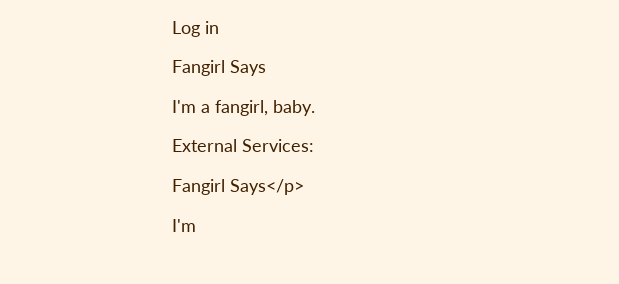Log in

Fangirl Says

I'm a fangirl, baby.

External Services:

Fangirl Says</p>

I'm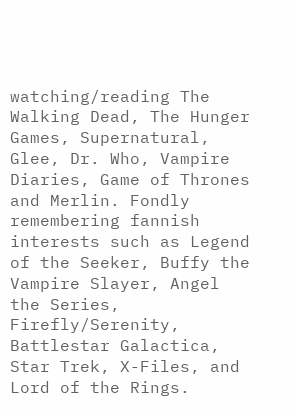watching/reading The Walking Dead, The Hunger Games, Supernatural, Glee, Dr. Who, Vampire Diaries, Game of Thrones and Merlin. Fondly remembering fannish interests such as Legend of the Seeker, Buffy the Vampire Slayer, Angel the Series, Firefly/Serenity, Battlestar Galactica, Star Trek, X-Files, and Lord of the Rings.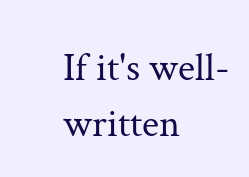If it's well-written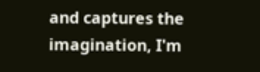and captures the imagination, I'm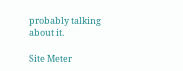probably talking about it.

Site Meter